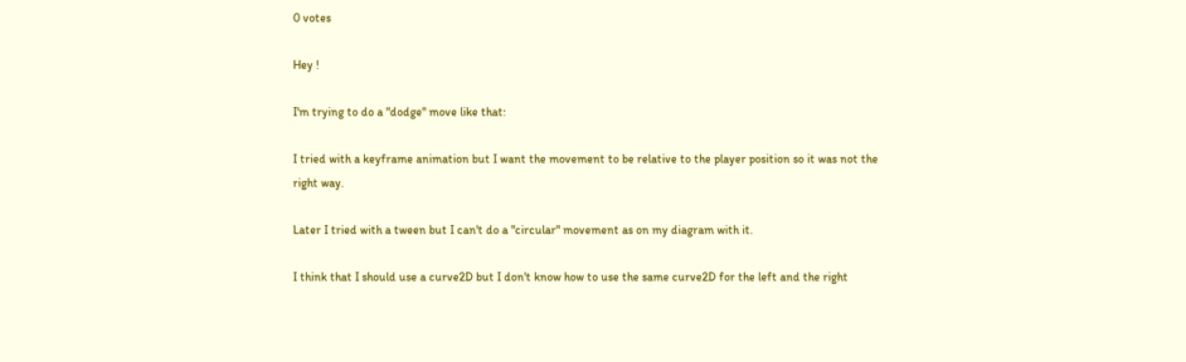0 votes

Hey !

I'm trying to do a "dodge" move like that:

I tried with a keyframe animation but I want the movement to be relative to the player position so it was not the right way.

Later I tried with a tween but I can't do a "circular" movement as on my diagram with it.

I think that I should use a curve2D but I don't know how to use the same curve2D for the left and the right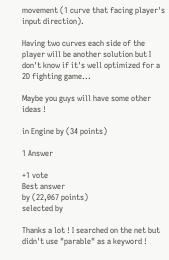movement (1 curve that facing player's input direction).

Having two curves each side of the player will be another solution but I don't know if it's well optimized for a 2D fighting game...

Maybe you guys will have some other ideas !

in Engine by (34 points)

1 Answer

+1 vote
Best answer
by (22,067 points)
selected by

Thanks a lot ! I searched on the net but didn't use "parable" as a keyword !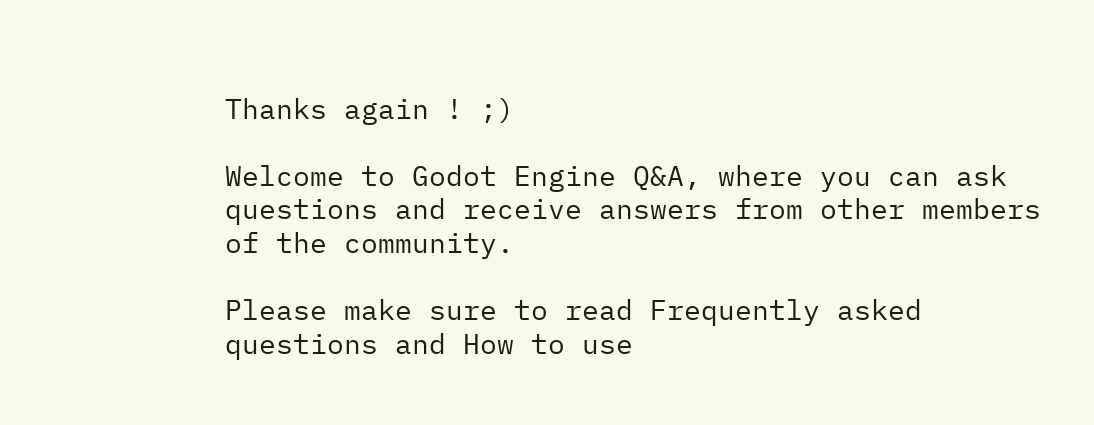Thanks again ! ;)

Welcome to Godot Engine Q&A, where you can ask questions and receive answers from other members of the community.

Please make sure to read Frequently asked questions and How to use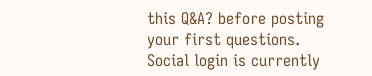this Q&A? before posting your first questions.
Social login is currently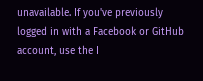unavailable. If you've previously logged in with a Facebook or GitHub account, use the I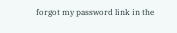forgot my password link in the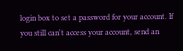login box to set a password for your account. If you still can't access your account, send an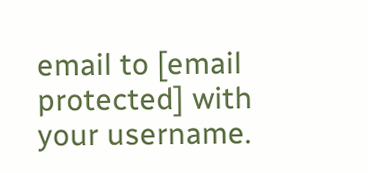email to [email protected] with your username.